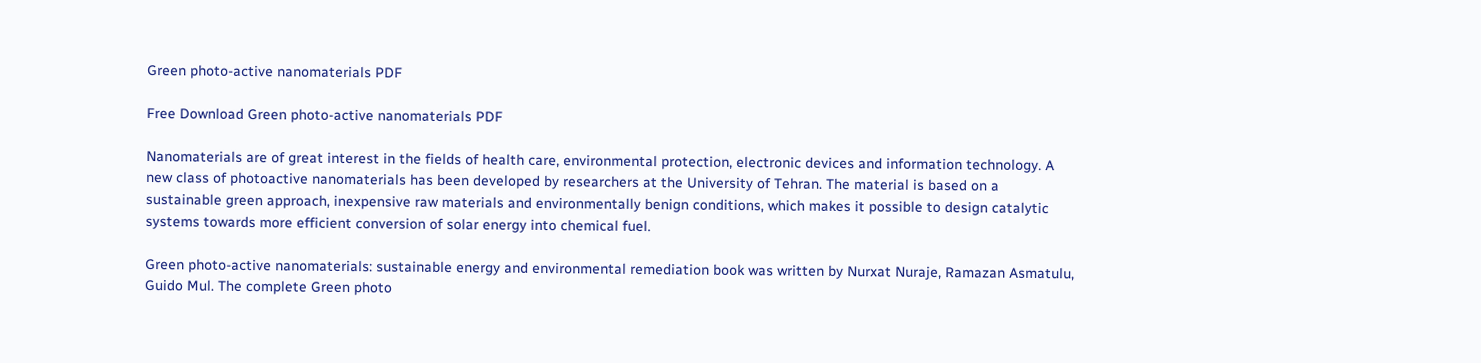Green photo-active nanomaterials PDF

Free Download Green photo-active nanomaterials PDF

Nanomaterials are of great interest in the fields of health care, environmental protection, electronic devices and information technology. A new class of photoactive nanomaterials has been developed by researchers at the University of Tehran. The material is based on a sustainable green approach, inexpensive raw materials and environmentally benign conditions, which makes it possible to design catalytic systems towards more efficient conversion of solar energy into chemical fuel.

Green photo-active nanomaterials: sustainable energy and environmental remediation book was written by Nurxat Nuraje, Ramazan Asmatulu, Guido Mul. The complete Green photo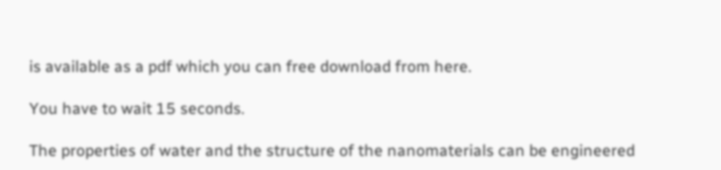is available as a pdf which you can free download from here.

You have to wait 15 seconds.

The properties of water and the structure of the nanomaterials can be engineered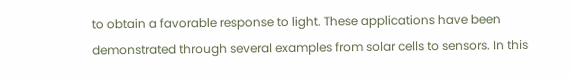to obtain a favorable response to light. These applications have been demonstrated through several examples from solar cells to sensors. In this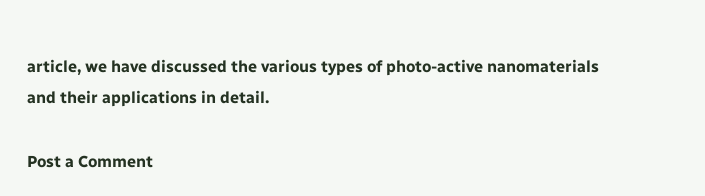article, we have discussed the various types of photo-active nanomaterials and their applications in detail.

Post a Comment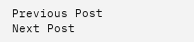Previous Post Next Post